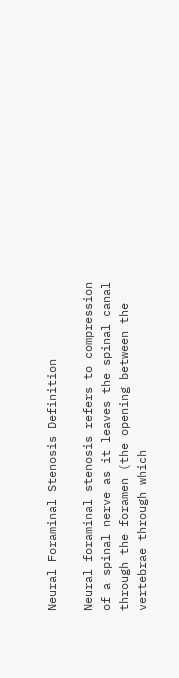Neural Foraminal Stenosis Definition

Neural foraminal stenosis refers to compression of a spinal nerve as it leaves the spinal canal through the foramen (the opening between the vertebrae through which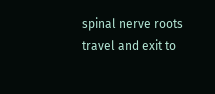spinal nerve roots travel and exit to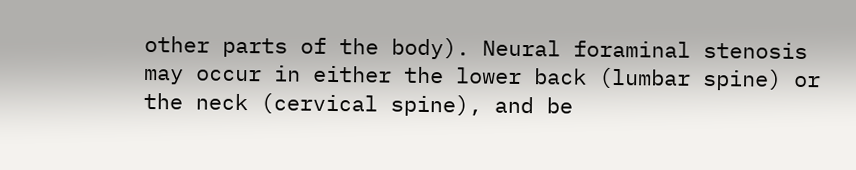other parts of the body). Neural foraminal stenosis may occur in either the lower back (lumbar spine) or the neck (cervical spine), and be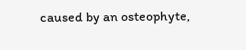caused by an osteophyte,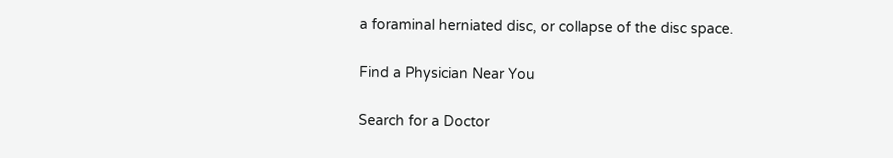a foraminal herniated disc, or collapse of the disc space.

Find a Physician Near You

Search for a Doctor